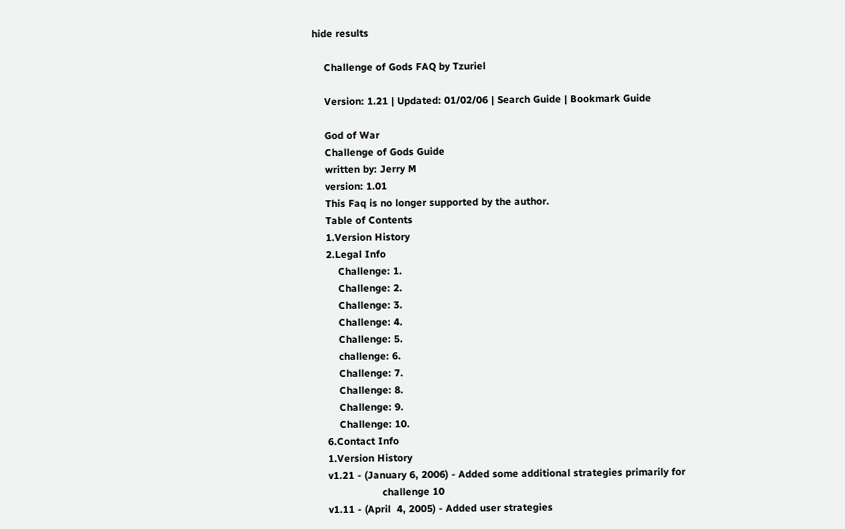hide results

    Challenge of Gods FAQ by Tzuriel

    Version: 1.21 | Updated: 01/02/06 | Search Guide | Bookmark Guide

    God of War
    Challenge of Gods Guide
    written by: Jerry M
    version: 1.01
    This Faq is no longer supported by the author.
    Table of Contents
    1.Version History
    2.Legal Info
        Challenge: 1.
        Challenge: 2.
        Challenge: 3.
        Challenge: 4.
        Challenge: 5.
        challenge: 6.
        Challenge: 7.
        Challenge: 8.
        Challenge: 9.
        Challenge: 10.
    6.Contact Info
    1.Version History
    v1.21 - (January 6, 2006) - Added some additional strategies primarily for
                      challenge 10
    v1.11 - (April  4, 2005) - Added user strategies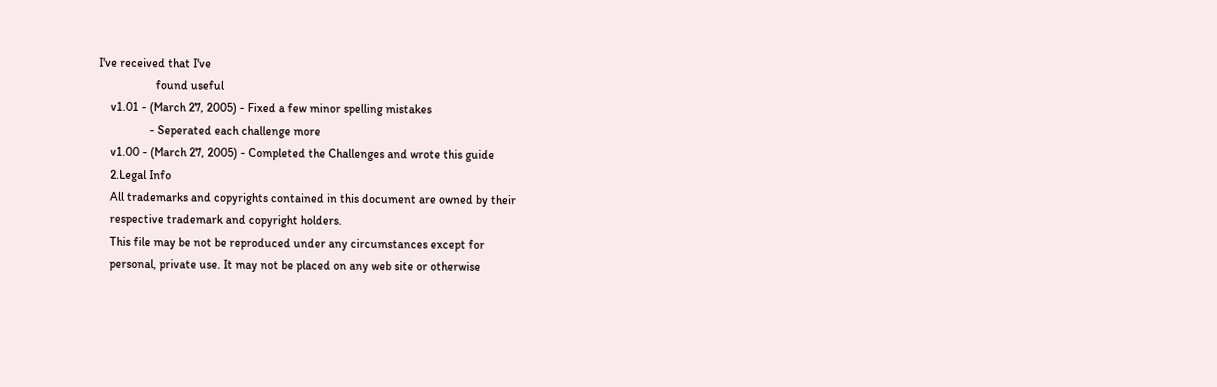I've received that I've
                   found useful
    v1.01 - (March 27, 2005) - Fixed a few minor spelling mistakes
                 - Seperated each challenge more
    v1.00 - (March 27, 2005) - Completed the Challenges and wrote this guide
    2.Legal Info
    All trademarks and copyrights contained in this document are owned by their
    respective trademark and copyright holders.
    This file may be not be reproduced under any circumstances except for
    personal, private use. It may not be placed on any web site or otherwise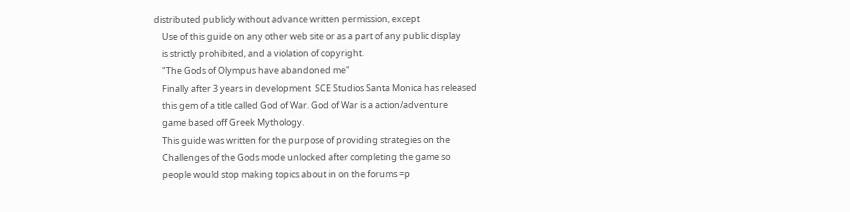distributed publicly without advance written permission, except
    Use of this guide on any other web site or as a part of any public display
    is strictly prohibited, and a violation of copyright.
    "The Gods of Olympus have abandoned me"
    Finally after 3 years in development  SCE Studios Santa Monica has released
    this gem of a title called God of War. God of War is a action/adventure
    game based off Greek Mythology.
    This guide was written for the purpose of providing strategies on the
    Challenges of the Gods mode unlocked after completing the game so
    people would stop making topics about in on the forums =p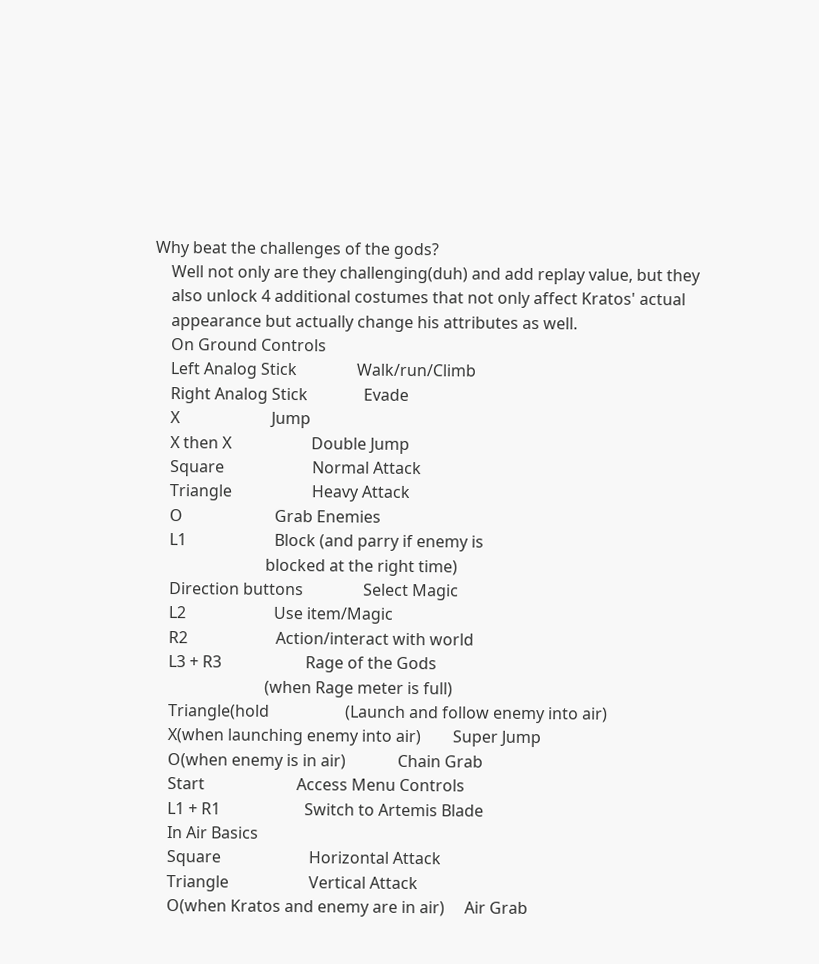Why beat the challenges of the gods?
    Well not only are they challenging(duh) and add replay value, but they
    also unlock 4 additional costumes that not only affect Kratos' actual
    appearance but actually change his attributes as well.
    On Ground Controls
    Left Analog Stick               Walk/run/Climb
    Right Analog Stick              Evade
    X                       Jump
    X then X                    Double Jump
    Square                      Normal Attack
    Triangle                    Heavy Attack
    O                       Grab Enemies
    L1                      Block (and parry if enemy is
                            blocked at the right time)
    Direction buttons               Select Magic
    L2                      Use item/Magic
    R2                      Action/interact with world
    L3 + R3                     Rage of the Gods
                            (when Rage meter is full)
    Triangle(hold                   (Launch and follow enemy into air)
    X(when launching enemy into air)        Super Jump
    O(when enemy is in air)             Chain Grab
    Start                       Access Menu Controls
    L1 + R1                     Switch to Artemis Blade
    In Air Basics
    Square                      Horizontal Attack
    Triangle                    Vertical Attack
    O(when Kratos and enemy are in air)     Air Grab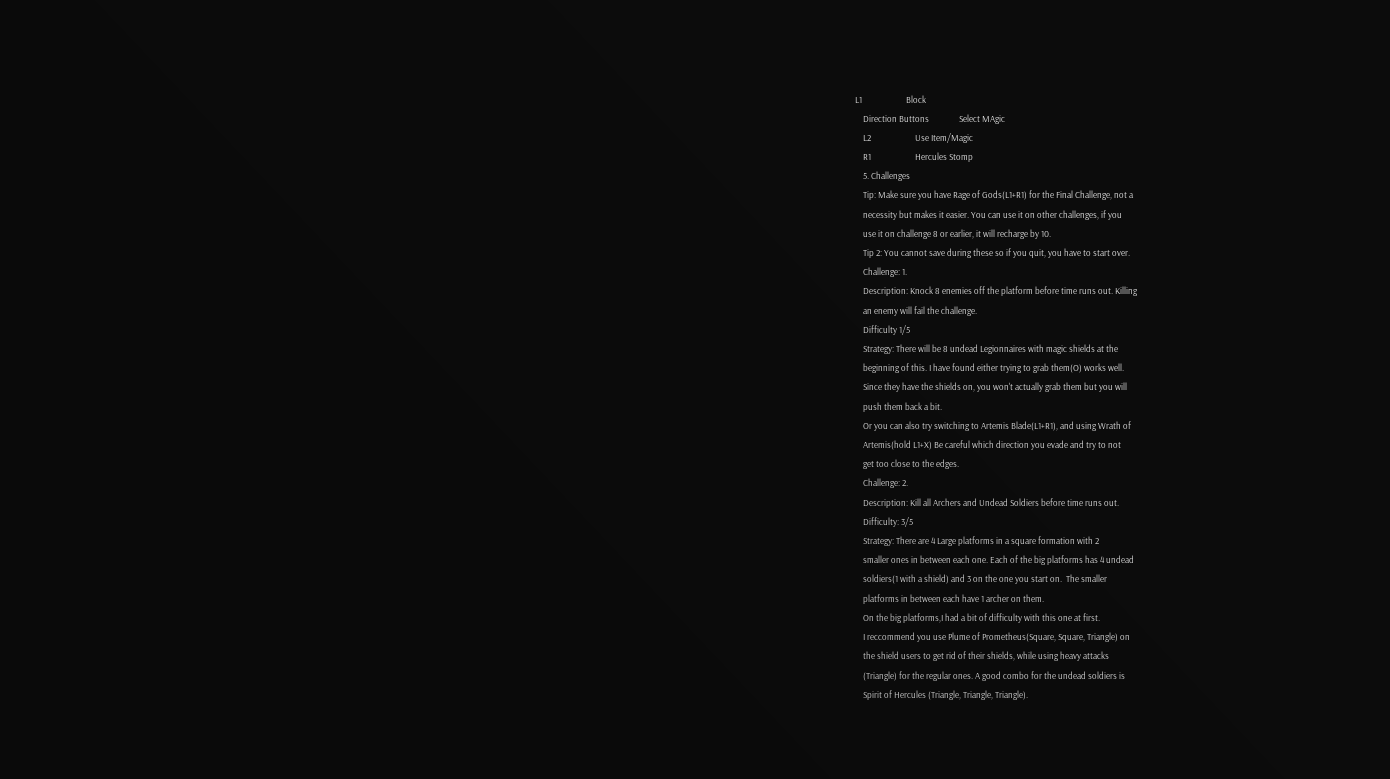L1                      Block
    Direction Buttons               Select MAgic
    L2                      Use Item/Magic
    R1                      Hercules Stomp
    5. Challenges
    Tip: Make sure you have Rage of Gods(L1+R1) for the Final Challenge, not a
    necessity but makes it easier. You can use it on other challenges, if you
    use it on challenge 8 or earlier, it will recharge by 10.
    Tip 2: You cannot save during these so if you quit, you have to start over.
    Challenge: 1.
    Description: Knock 8 enemies off the platform before time runs out. Killing
    an enemy will fail the challenge.
    Difficulty 1/5
    Strategy: There will be 8 undead Legionnaires with magic shields at the
    beginning of this. I have found either trying to grab them(O) works well.
    Since they have the shields on, you won't actually grab them but you will
    push them back a bit.
    Or you can also try switching to Artemis Blade(L1+R1), and using Wrath of
    Artemis(hold L1+X) Be careful which direction you evade and try to not
    get too close to the edges.
    Challenge: 2.
    Description: Kill all Archers and Undead Soldiers before time runs out.
    Difficulty: 3/5
    Strategy: There are 4 Large platforms in a square formation with 2
    smaller ones in between each one. Each of the big platforms has 4 undead
    soldiers(1 with a shield) and 3 on the one you start on.  The smaller
    platforms in between each have 1 archer on them.
    On the big platforms,I had a bit of difficulty with this one at first.
    I reccommend you use Plume of Prometheus(Square, Square, Triangle) on
    the shield users to get rid of their shields, while using heavy attacks
    (Triangle) for the regular ones. A good combo for the undead soldiers is
    Spirit of Hercules (Triangle, Triangle, Triangle).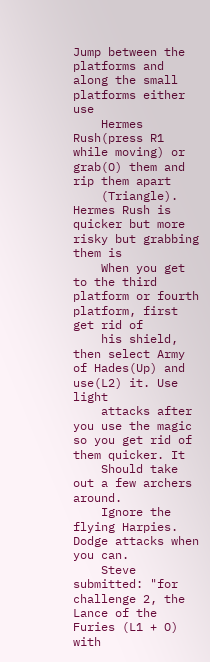Jump between the platforms and along the small platforms either use
    Hermes Rush(press R1 while moving) or grab(O) them and rip them apart
    (Triangle). Hermes Rush is quicker but more risky but grabbing them is
    When you get to the third platform or fourth platform, first get rid of
    his shield, then select Army of Hades(Up) and use(L2) it. Use light
    attacks after you use the magic so you get rid of them quicker. It
    Should take out a few archers around.
    Ignore the flying Harpies. Dodge attacks when you can.
    Steve submitted: "for challenge 2, the Lance of the Furies (L1 + O) with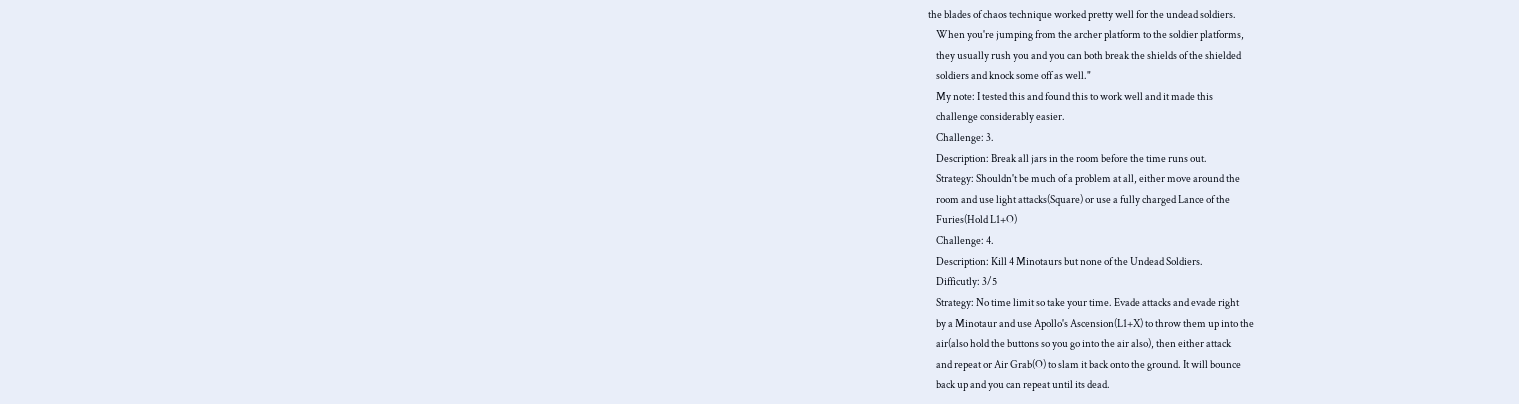the blades of chaos technique worked pretty well for the undead soldiers.
    When you're jumping from the archer platform to the soldier platforms,
    they usually rush you and you can both break the shields of the shielded
    soldiers and knock some off as well."
    My note: I tested this and found this to work well and it made this
    challenge considerably easier.
    Challenge: 3.
    Description: Break all jars in the room before the time runs out.
    Strategy: Shouldn't be much of a problem at all, either move around the
    room and use light attacks(Square) or use a fully charged Lance of the
    Furies(Hold L1+O)
    Challenge: 4.
    Description: Kill 4 Minotaurs but none of the Undead Soldiers.
    Difficutly: 3/5
    Strategy: No time limit so take your time. Evade attacks and evade right
    by a Minotaur and use Apollo's Ascension(L1+X) to throw them up into the
    air(also hold the buttons so you go into the air also), then either attack
    and repeat or Air Grab(O) to slam it back onto the ground. It will bounce
    back up and you can repeat until its dead.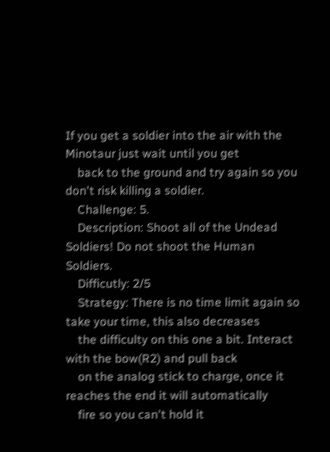If you get a soldier into the air with the Minotaur just wait until you get
    back to the ground and try again so you don't risk killing a soldier.
    Challenge: 5.
    Description: Shoot all of the Undead Soldiers! Do not shoot the Human Soldiers.
    Difficutly: 2/5
    Strategy: There is no time limit again so take your time, this also decreases
    the difficulty on this one a bit. Interact with the bow(R2) and pull back
    on the analog stick to charge, once it reaches the end it will automatically
    fire so you can't hold it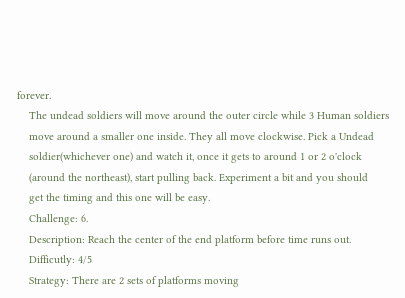forever.
    The undead soldiers will move around the outer circle while 3 Human soldiers
    move around a smaller one inside. They all move clockwise. Pick a Undead
    soldier(whichever one) and watch it, once it gets to around 1 or 2 o'clock
    (around the northeast), start pulling back. Experiment a bit and you should
    get the timing and this one will be easy.
    Challenge: 6.
    Description: Reach the center of the end platform before time runs out.
    Difficutly: 4/5
    Strategy: There are 2 sets of platforms moving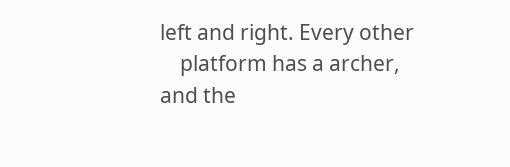left and right. Every other
    platform has a archer, and the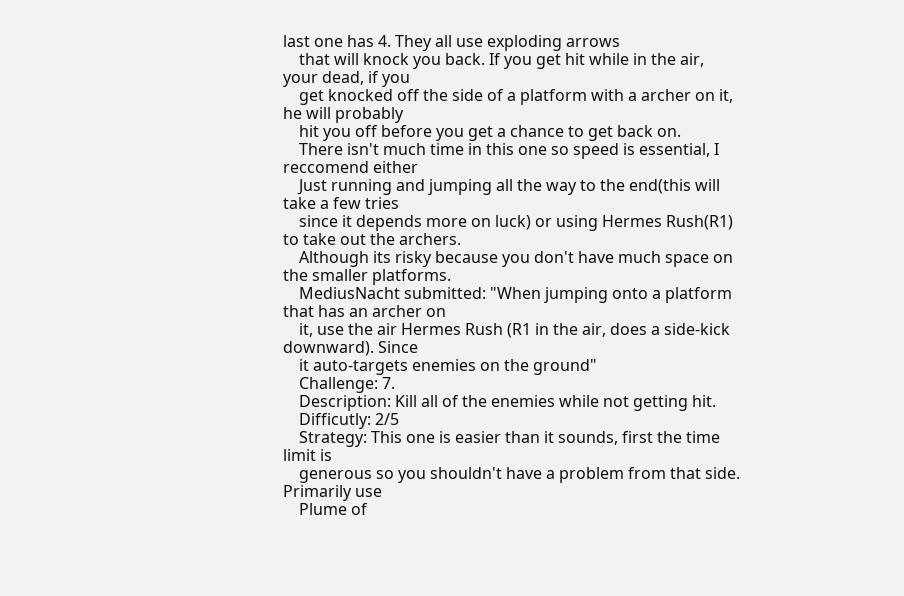last one has 4. They all use exploding arrows
    that will knock you back. If you get hit while in the air, your dead, if you
    get knocked off the side of a platform with a archer on it, he will probably
    hit you off before you get a chance to get back on.
    There isn't much time in this one so speed is essential, I reccomend either
    Just running and jumping all the way to the end(this will take a few tries
    since it depends more on luck) or using Hermes Rush(R1) to take out the archers.
    Although its risky because you don't have much space on the smaller platforms.
    MediusNacht submitted: "When jumping onto a platform that has an archer on
    it, use the air Hermes Rush (R1 in the air, does a side-kick downward). Since
    it auto-targets enemies on the ground"
    Challenge: 7.
    Description: Kill all of the enemies while not getting hit.
    Difficutly: 2/5
    Strategy: This one is easier than it sounds, first the time limit is
    generous so you shouldn't have a problem from that side. Primarily use
    Plume of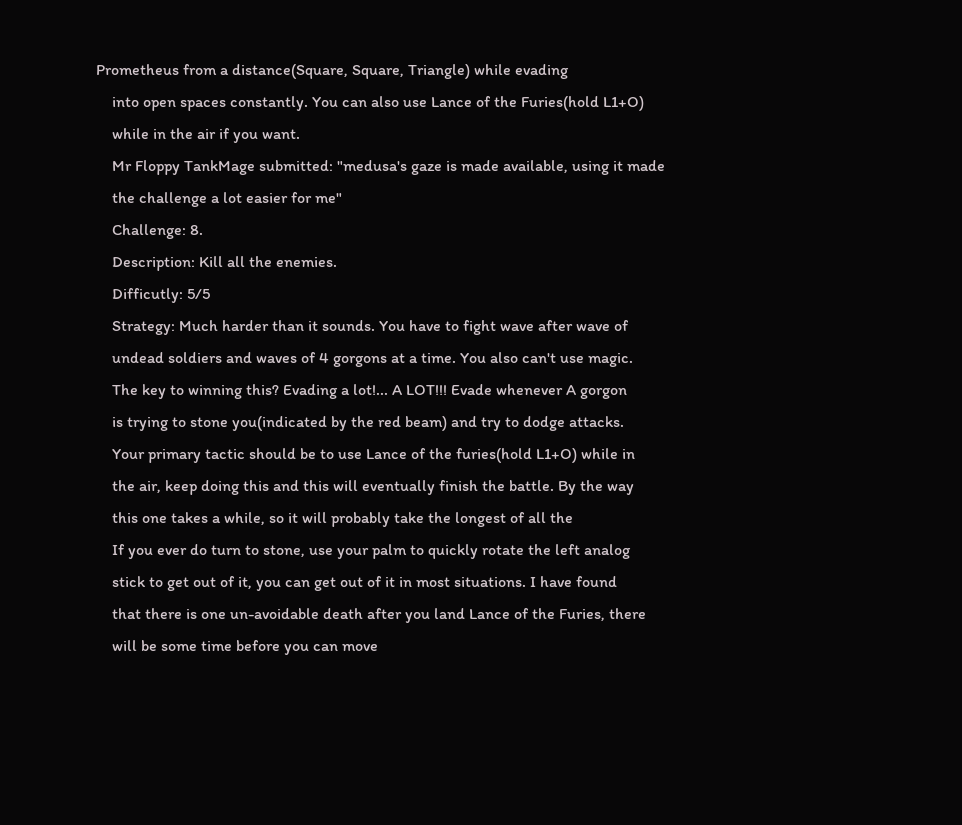Prometheus from a distance(Square, Square, Triangle) while evading
    into open spaces constantly. You can also use Lance of the Furies(hold L1+O)
    while in the air if you want.
    Mr Floppy TankMage submitted: "medusa's gaze is made available, using it made
    the challenge a lot easier for me"
    Challenge: 8.
    Description: Kill all the enemies.
    Difficutly: 5/5
    Strategy: Much harder than it sounds. You have to fight wave after wave of
    undead soldiers and waves of 4 gorgons at a time. You also can't use magic.
    The key to winning this? Evading a lot!... A LOT!!! Evade whenever A gorgon
    is trying to stone you(indicated by the red beam) and try to dodge attacks.
    Your primary tactic should be to use Lance of the furies(hold L1+O) while in
    the air, keep doing this and this will eventually finish the battle. By the way
    this one takes a while, so it will probably take the longest of all the
    If you ever do turn to stone, use your palm to quickly rotate the left analog
    stick to get out of it, you can get out of it in most situations. I have found
    that there is one un-avoidable death after you land Lance of the Furies, there
    will be some time before you can move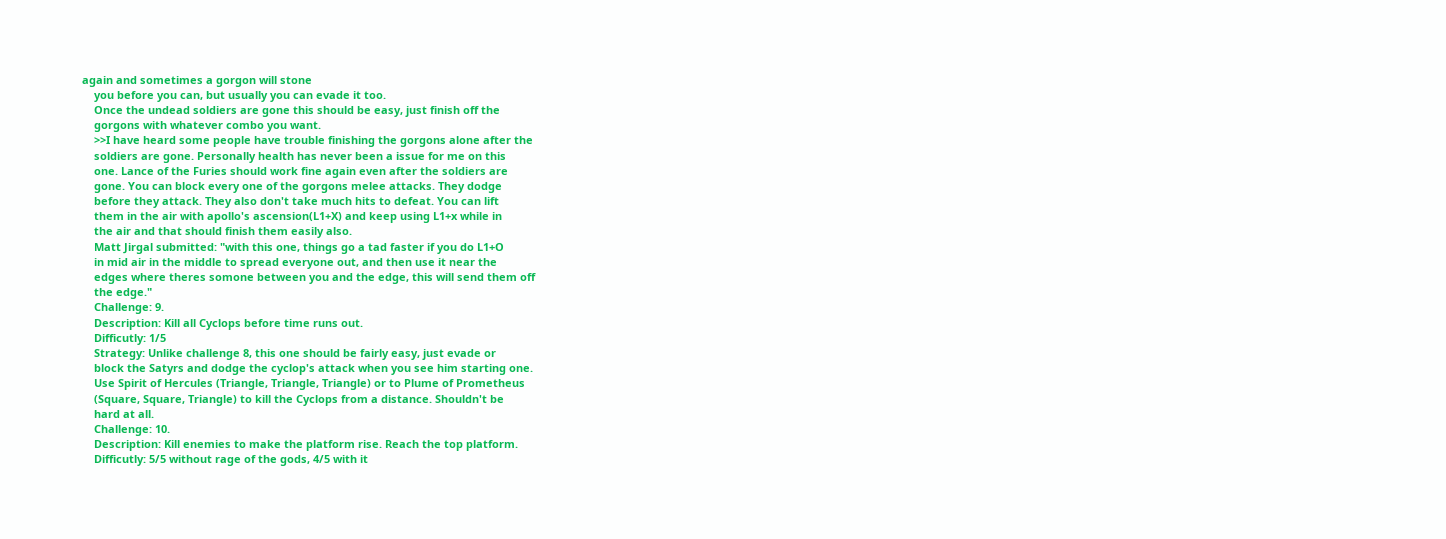again and sometimes a gorgon will stone
    you before you can, but usually you can evade it too.
    Once the undead soldiers are gone this should be easy, just finish off the
    gorgons with whatever combo you want.
    >>I have heard some people have trouble finishing the gorgons alone after the
    soldiers are gone. Personally health has never been a issue for me on this
    one. Lance of the Furies should work fine again even after the soldiers are
    gone. You can block every one of the gorgons melee attacks. They dodge
    before they attack. They also don't take much hits to defeat. You can lift
    them in the air with apollo's ascension(L1+X) and keep using L1+x while in
    the air and that should finish them easily also.
    Matt Jirgal submitted: "with this one, things go a tad faster if you do L1+O
    in mid air in the middle to spread everyone out, and then use it near the
    edges where theres somone between you and the edge, this will send them off
    the edge."
    Challenge: 9.
    Description: Kill all Cyclops before time runs out.
    Difficutly: 1/5
    Strategy: Unlike challenge 8, this one should be fairly easy, just evade or
    block the Satyrs and dodge the cyclop's attack when you see him starting one.
    Use Spirit of Hercules (Triangle, Triangle, Triangle) or to Plume of Prometheus
    (Square, Square, Triangle) to kill the Cyclops from a distance. Shouldn't be
    hard at all.
    Challenge: 10.
    Description: Kill enemies to make the platform rise. Reach the top platform.
    Difficutly: 5/5 without rage of the gods, 4/5 with it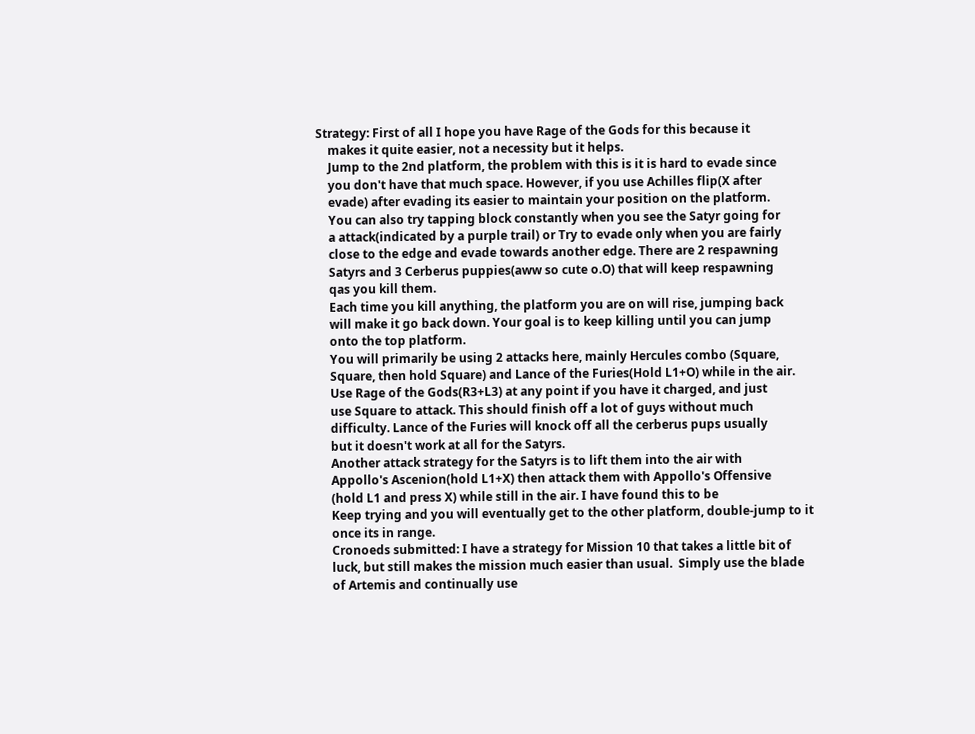Strategy: First of all I hope you have Rage of the Gods for this because it
    makes it quite easier, not a necessity but it helps.
    Jump to the 2nd platform, the problem with this is it is hard to evade since
    you don't have that much space. However, if you use Achilles flip(X after
    evade) after evading its easier to maintain your position on the platform.
    You can also try tapping block constantly when you see the Satyr going for
    a attack(indicated by a purple trail) or Try to evade only when you are fairly
    close to the edge and evade towards another edge. There are 2 respawning
    Satyrs and 3 Cerberus puppies(aww so cute o.O) that will keep respawning
    qas you kill them.
    Each time you kill anything, the platform you are on will rise, jumping back
    will make it go back down. Your goal is to keep killing until you can jump
    onto the top platform.
    You will primarily be using 2 attacks here, mainly Hercules combo (Square,
    Square, then hold Square) and Lance of the Furies(Hold L1+O) while in the air.
    Use Rage of the Gods(R3+L3) at any point if you have it charged, and just
    use Square to attack. This should finish off a lot of guys without much
    difficulty. Lance of the Furies will knock off all the cerberus pups usually
    but it doesn't work at all for the Satyrs.
    Another attack strategy for the Satyrs is to lift them into the air with
    Appollo's Ascenion(hold L1+X) then attack them with Appollo's Offensive
    (hold L1 and press X) while still in the air. I have found this to be
    Keep trying and you will eventually get to the other platform, double-jump to it
    once its in range.
    Cronoeds submitted: I have a strategy for Mission 10 that takes a little bit of
    luck, but still makes the mission much easier than usual.  Simply use the blade
    of Artemis and continually use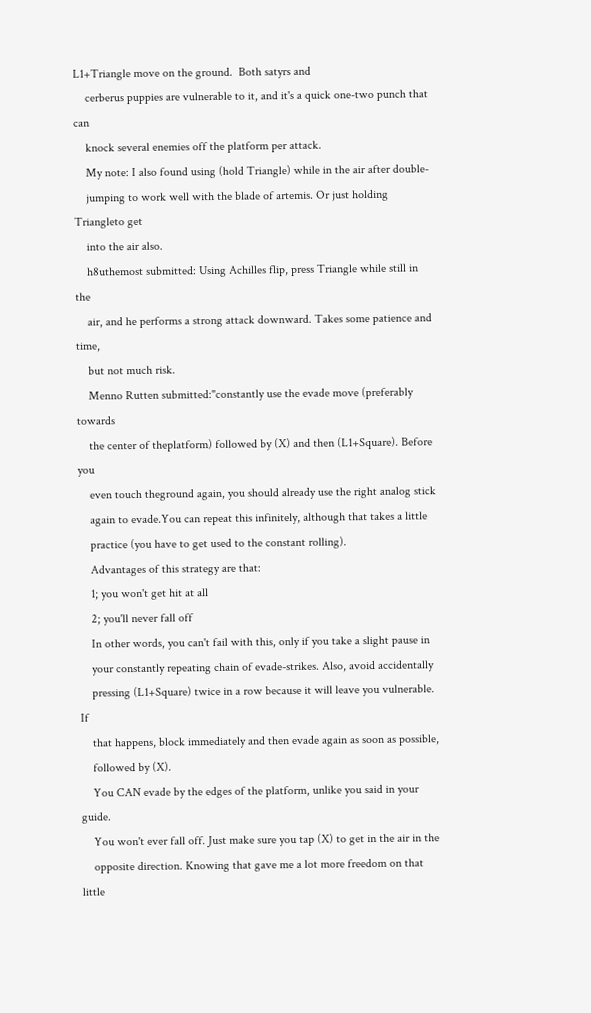L1+Triangle move on the ground.  Both satyrs and
    cerberus puppies are vulnerable to it, and it's a quick one-two punch that can
    knock several enemies off the platform per attack.
    My note: I also found using (hold Triangle) while in the air after double-
    jumping to work well with the blade of artemis. Or just holding Triangleto get
    into the air also.
    h8uthemost submitted: Using Achilles flip, press Triangle while still in the
    air, and he performs a strong attack downward. Takes some patience and time,
    but not much risk.
    Menno Rutten submitted:"constantly use the evade move (preferably towards
    the center of theplatform) followed by (X) and then (L1+Square). Before you
    even touch theground again, you should already use the right analog stick
    again to evade.You can repeat this infinitely, although that takes a little
    practice (you have to get used to the constant rolling).
    Advantages of this strategy are that:
    1; you won't get hit at all
    2; you'll never fall off
    In other words, you can't fail with this, only if you take a slight pause in
    your constantly repeating chain of evade-strikes. Also, avoid accidentally
    pressing (L1+Square) twice in a row because it will leave you vulnerable. If
    that happens, block immediately and then evade again as soon as possible,
    followed by (X).
    You CAN evade by the edges of the platform, unlike you said in your guide.
    You won't ever fall off. Just make sure you tap (X) to get in the air in the
    opposite direction. Knowing that gave me a lot more freedom on that little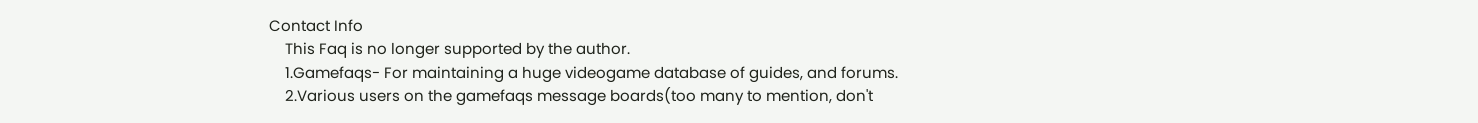Contact Info
    This Faq is no longer supported by the author.
    1.Gamefaqs- For maintaining a huge videogame database of guides, and forums.
    2.Various users on the gamefaqs message boards(too many to mention, don't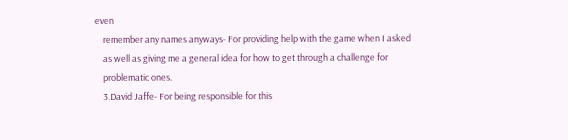even
    remember any names anyways- For providing help with the game when I asked
    as well as giving me a general idea for how to get through a challenge for
    problematic ones.
    3.David Jaffe- For being responsible for this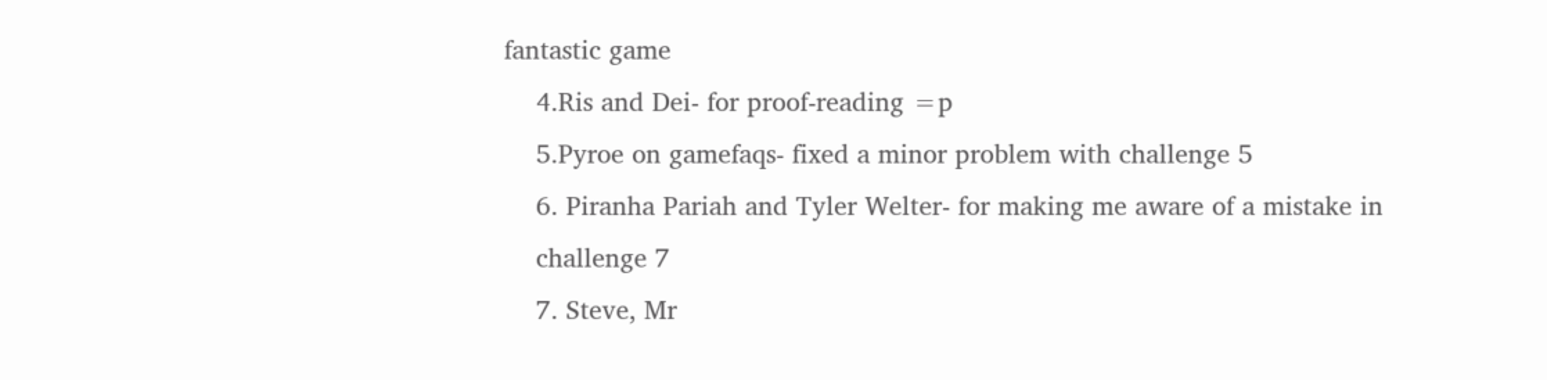fantastic game
    4.Ris and Dei- for proof-reading =p
    5.Pyroe on gamefaqs- fixed a minor problem with challenge 5
    6. Piranha Pariah and Tyler Welter- for making me aware of a mistake in
    challenge 7
    7. Steve, Mr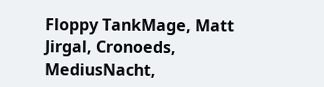Floppy TankMage, Matt Jirgal, Cronoeds, MediusNacht,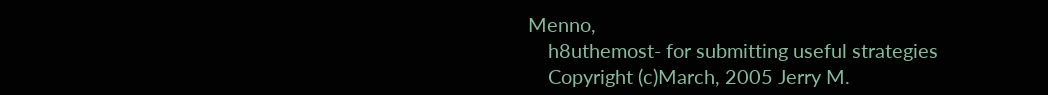Menno,
    h8uthemost- for submitting useful strategies
    Copyright (c)March, 2005 Jerry M.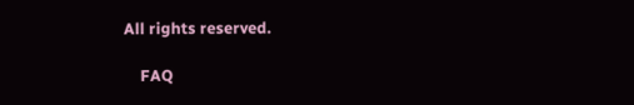All rights reserved.

    FAQ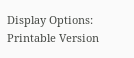Display Options: Printable Version